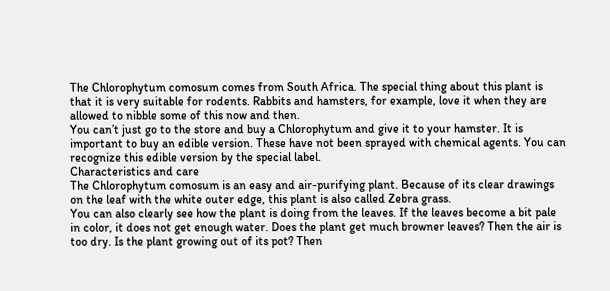The Chlorophytum comosum comes from South Africa. The special thing about this plant is that it is very suitable for rodents. Rabbits and hamsters, for example, love it when they are allowed to nibble some of this now and then.
You can’t just go to the store and buy a Chlorophytum and give it to your hamster. It is important to buy an edible version. These have not been sprayed with chemical agents. You can recognize this edible version by the special label.
Characteristics and care
The Chlorophytum comosum is an easy and air-purifying plant. Because of its clear drawings on the leaf with the white outer edge, this plant is also called Zebra grass.
You can also clearly see how the plant is doing from the leaves. If the leaves become a bit pale in color, it does not get enough water. Does the plant get much browner leaves? Then the air is too dry. Is the plant growing out of its pot? Then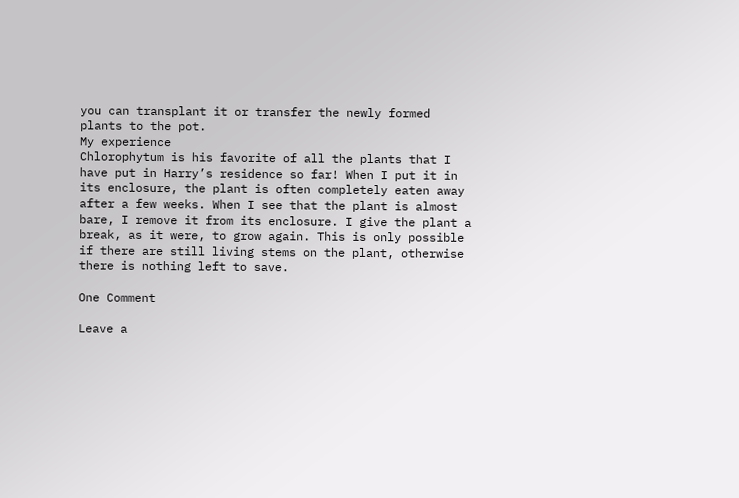you can transplant it or transfer the newly formed plants to the pot.
My experience
Chlorophytum is his favorite of all the plants that I have put in Harry’s residence so far! When I put it in its enclosure, the plant is often completely eaten away after a few weeks. When I see that the plant is almost bare, I remove it from its enclosure. I give the plant a break, as it were, to grow again. This is only possible if there are still living stems on the plant, otherwise there is nothing left to save.

One Comment

Leave a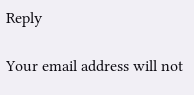Reply

Your email address will not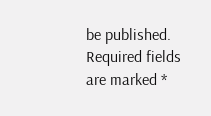be published. Required fields are marked *